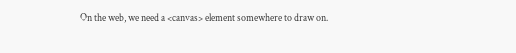On the web, we need a <canvas> element somewhere to draw on.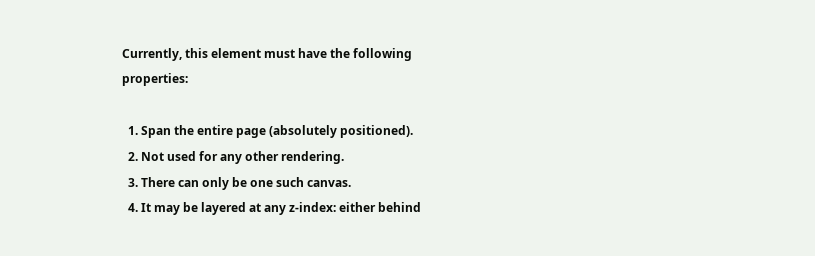Currently, this element must have the following properties:

  1. Span the entire page (absolutely positioned).
  2. Not used for any other rendering.
  3. There can only be one such canvas.
  4. It may be layered at any z-index: either behind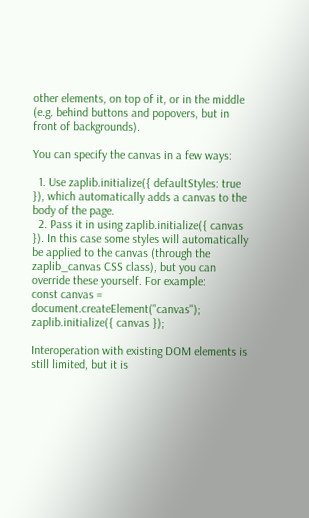other elements, on top of it, or in the middle (e.g. behind buttons and popovers, but in front of backgrounds).

You can specify the canvas in a few ways:

  1. Use zaplib.initialize({ defaultStyles: true }), which automatically adds a canvas to the body of the page.
  2. Pass it in using zaplib.initialize({ canvas }). In this case some styles will automatically be applied to the canvas (through the zaplib_canvas CSS class), but you can override these yourself. For example:
const canvas = document.createElement("canvas");
zaplib.initialize({ canvas });

Interoperation with existing DOM elements is still limited, but it is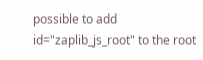possible to add id="zaplib_js_root" to the root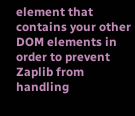element that contains your other DOM elements in order to prevent Zaplib from handling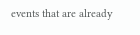events that are already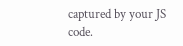captured by your JS code.